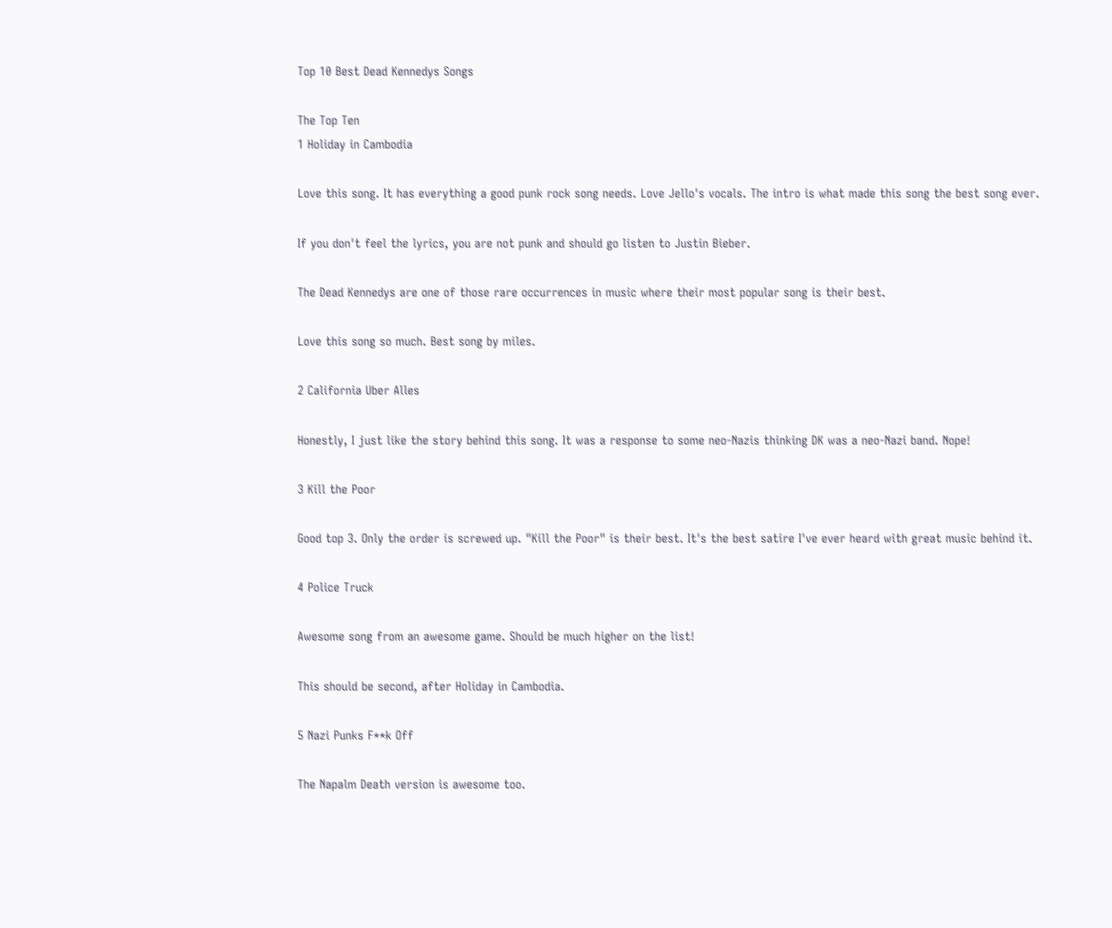Top 10 Best Dead Kennedys Songs

The Top Ten
1 Holiday in Cambodia

Love this song. It has everything a good punk rock song needs. Love Jello's vocals. The intro is what made this song the best song ever.

If you don't feel the lyrics, you are not punk and should go listen to Justin Bieber.

The Dead Kennedys are one of those rare occurrences in music where their most popular song is their best.

Love this song so much. Best song by miles.

2 California Uber Alles

Honestly, I just like the story behind this song. It was a response to some neo-Nazis thinking DK was a neo-Nazi band. Nope!

3 Kill the Poor

Good top 3. Only the order is screwed up. "Kill the Poor" is their best. It's the best satire I've ever heard with great music behind it.

4 Police Truck

Awesome song from an awesome game. Should be much higher on the list!

This should be second, after Holiday in Cambodia.

5 Nazi Punks F**k Off

The Napalm Death version is awesome too.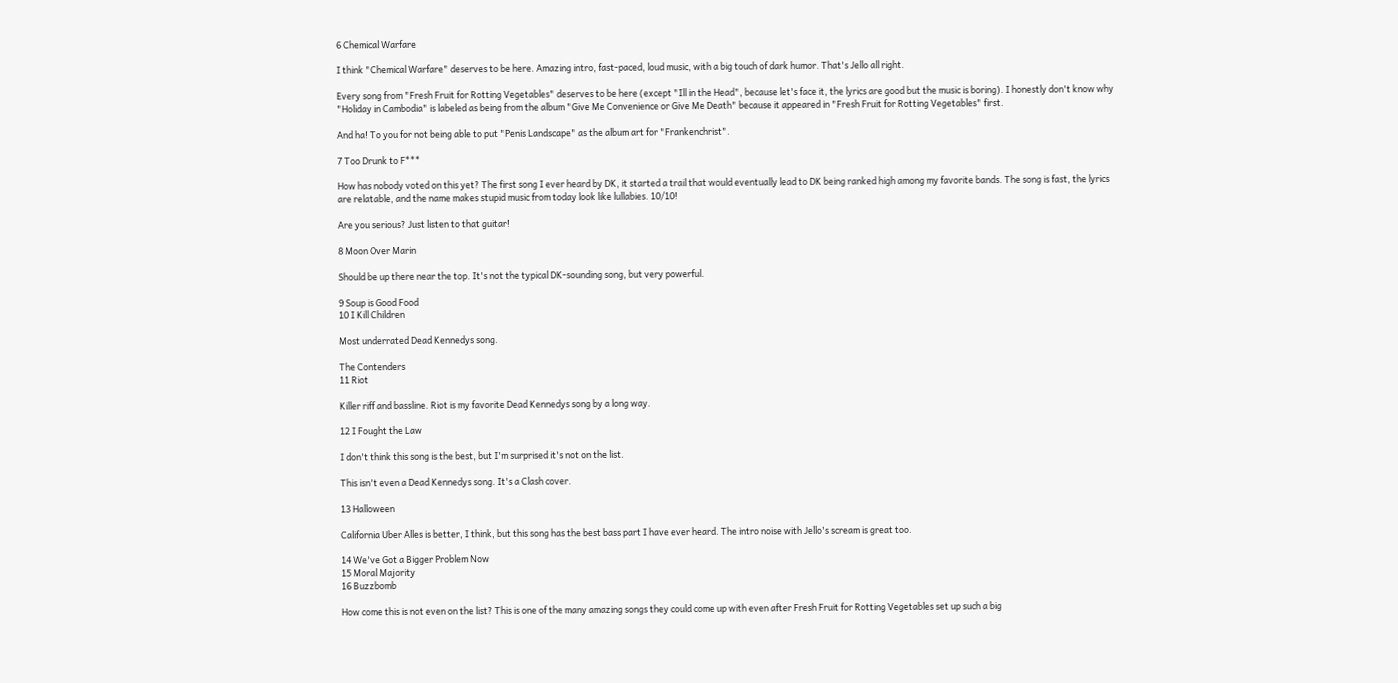6 Chemical Warfare

I think "Chemical Warfare" deserves to be here. Amazing intro, fast-paced, loud music, with a big touch of dark humor. That's Jello all right.

Every song from "Fresh Fruit for Rotting Vegetables" deserves to be here (except "Ill in the Head", because let's face it, the lyrics are good but the music is boring). I honestly don't know why "Holiday in Cambodia" is labeled as being from the album "Give Me Convenience or Give Me Death" because it appeared in "Fresh Fruit for Rotting Vegetables" first.

And ha! To you for not being able to put "Penis Landscape" as the album art for "Frankenchrist".

7 Too Drunk to F***

How has nobody voted on this yet? The first song I ever heard by DK, it started a trail that would eventually lead to DK being ranked high among my favorite bands. The song is fast, the lyrics are relatable, and the name makes stupid music from today look like lullabies. 10/10!

Are you serious? Just listen to that guitar!

8 Moon Over Marin

Should be up there near the top. It's not the typical DK-sounding song, but very powerful.

9 Soup is Good Food
10 I Kill Children

Most underrated Dead Kennedys song.

The Contenders
11 Riot

Killer riff and bassline. Riot is my favorite Dead Kennedys song by a long way.

12 I Fought the Law

I don't think this song is the best, but I'm surprised it's not on the list.

This isn't even a Dead Kennedys song. It's a Clash cover.

13 Halloween

California Uber Alles is better, I think, but this song has the best bass part I have ever heard. The intro noise with Jello's scream is great too.

14 We've Got a Bigger Problem Now
15 Moral Majority
16 Buzzbomb

How come this is not even on the list? This is one of the many amazing songs they could come up with even after Fresh Fruit for Rotting Vegetables set up such a big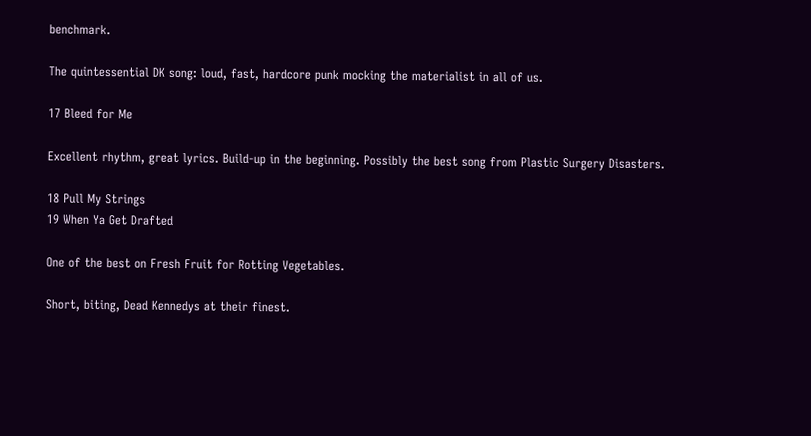benchmark.

The quintessential DK song: loud, fast, hardcore punk mocking the materialist in all of us.

17 Bleed for Me

Excellent rhythm, great lyrics. Build-up in the beginning. Possibly the best song from Plastic Surgery Disasters.

18 Pull My Strings
19 When Ya Get Drafted

One of the best on Fresh Fruit for Rotting Vegetables.

Short, biting, Dead Kennedys at their finest.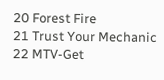20 Forest Fire
21 Trust Your Mechanic
22 MTV-Get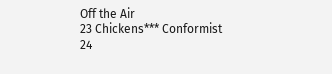Off the Air
23 Chickens*** Conformist
24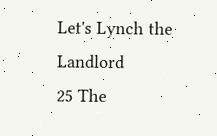Let's Lynch the Landlord
25 The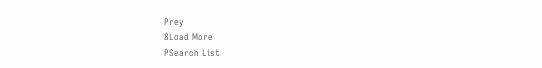Prey
8Load More
PSearch List